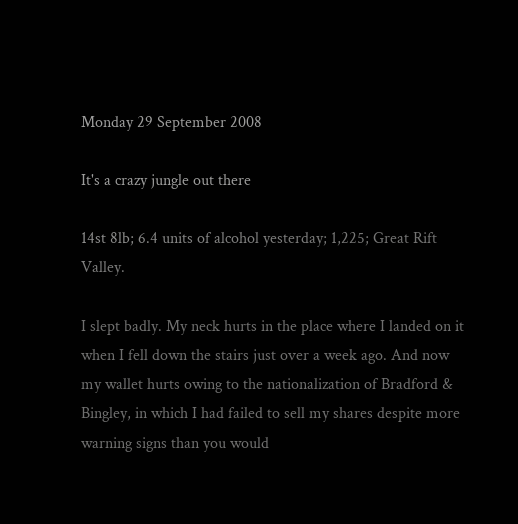Monday 29 September 2008

It's a crazy jungle out there

14st 8lb; 6.4 units of alcohol yesterday; 1,225; Great Rift Valley.

I slept badly. My neck hurts in the place where I landed on it when I fell down the stairs just over a week ago. And now my wallet hurts owing to the nationalization of Bradford & Bingley, in which I had failed to sell my shares despite more warning signs than you would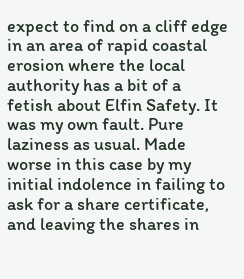expect to find on a cliff edge in an area of rapid coastal erosion where the local authority has a bit of a fetish about Elfin Safety. It was my own fault. Pure laziness as usual. Made worse in this case by my initial indolence in failing to ask for a share certificate, and leaving the shares in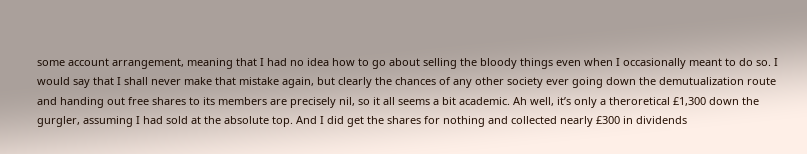some account arrangement, meaning that I had no idea how to go about selling the bloody things even when I occasionally meant to do so. I would say that I shall never make that mistake again, but clearly the chances of any other society ever going down the demutualization route and handing out free shares to its members are precisely nil, so it all seems a bit academic. Ah well, it’s only a theroretical £1,300 down the gurgler, assuming I had sold at the absolute top. And I did get the shares for nothing and collected nearly £300 in dividends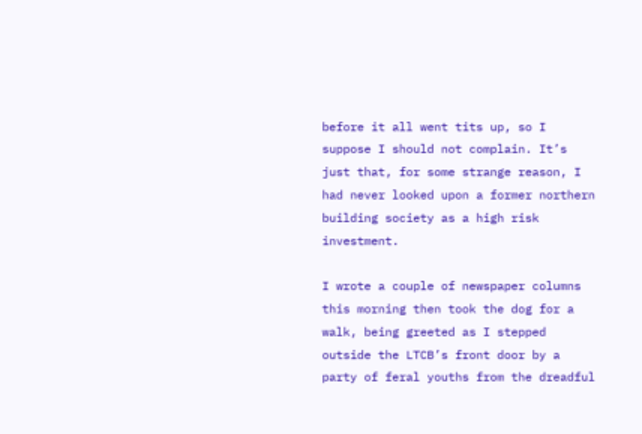before it all went tits up, so I suppose I should not complain. It’s just that, for some strange reason, I had never looked upon a former northern building society as a high risk investment.

I wrote a couple of newspaper columns this morning then took the dog for a walk, being greeted as I stepped outside the LTCB’s front door by a party of feral youths from the dreadful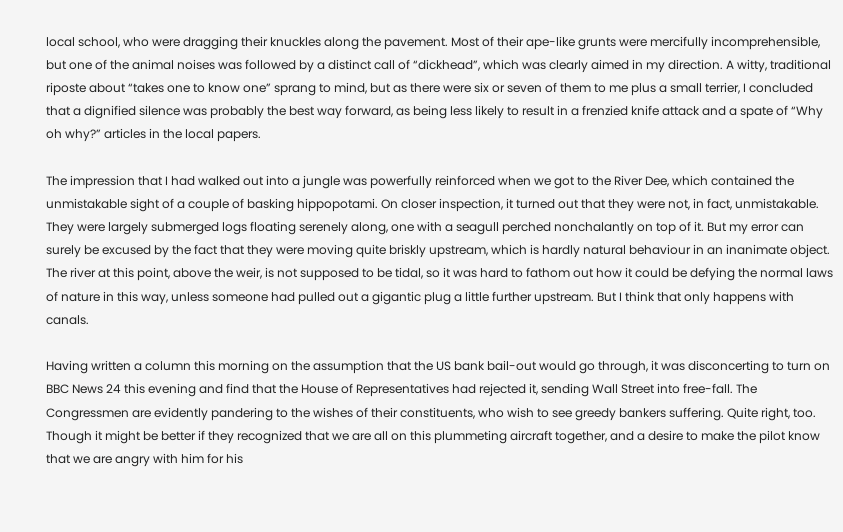local school, who were dragging their knuckles along the pavement. Most of their ape-like grunts were mercifully incomprehensible, but one of the animal noises was followed by a distinct call of “dickhead”, which was clearly aimed in my direction. A witty, traditional riposte about “takes one to know one” sprang to mind, but as there were six or seven of them to me plus a small terrier, I concluded that a dignified silence was probably the best way forward, as being less likely to result in a frenzied knife attack and a spate of “Why oh why?” articles in the local papers.

The impression that I had walked out into a jungle was powerfully reinforced when we got to the River Dee, which contained the unmistakable sight of a couple of basking hippopotami. On closer inspection, it turned out that they were not, in fact, unmistakable. They were largely submerged logs floating serenely along, one with a seagull perched nonchalantly on top of it. But my error can surely be excused by the fact that they were moving quite briskly upstream, which is hardly natural behaviour in an inanimate object. The river at this point, above the weir, is not supposed to be tidal, so it was hard to fathom out how it could be defying the normal laws of nature in this way, unless someone had pulled out a gigantic plug a little further upstream. But I think that only happens with canals.

Having written a column this morning on the assumption that the US bank bail-out would go through, it was disconcerting to turn on BBC News 24 this evening and find that the House of Representatives had rejected it, sending Wall Street into free-fall. The Congressmen are evidently pandering to the wishes of their constituents, who wish to see greedy bankers suffering. Quite right, too. Though it might be better if they recognized that we are all on this plummeting aircraft together, and a desire to make the pilot know that we are angry with him for his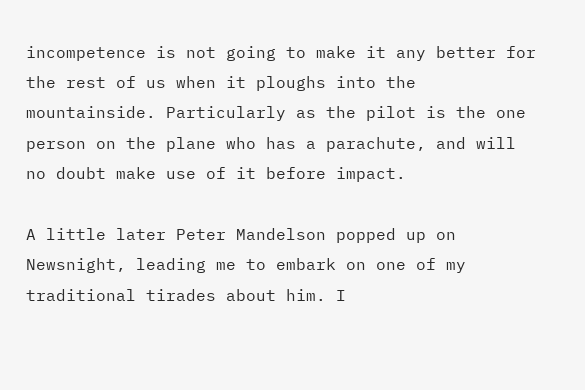incompetence is not going to make it any better for the rest of us when it ploughs into the mountainside. Particularly as the pilot is the one person on the plane who has a parachute, and will no doubt make use of it before impact.

A little later Peter Mandelson popped up on Newsnight, leading me to embark on one of my traditional tirades about him. I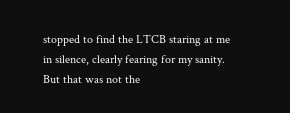stopped to find the LTCB staring at me in silence, clearly fearing for my sanity. But that was not the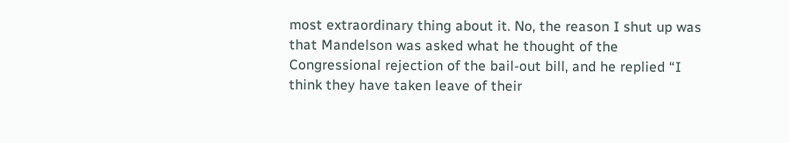most extraordinary thing about it. No, the reason I shut up was that Mandelson was asked what he thought of the Congressional rejection of the bail-out bill, and he replied “I think they have taken leave of their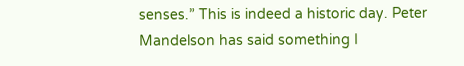senses.” This is indeed a historic day. Peter Mandelson has said something I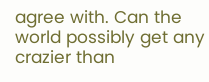agree with. Can the world possibly get any crazier than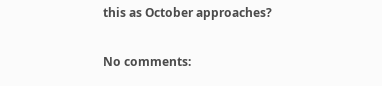this as October approaches?

No comments: